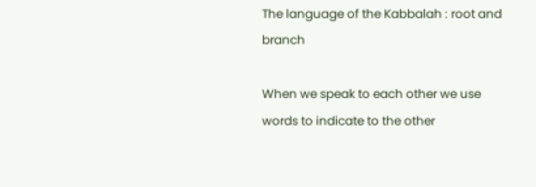The language of the Kabbalah : root and branch

When we speak to each other we use words to indicate to the other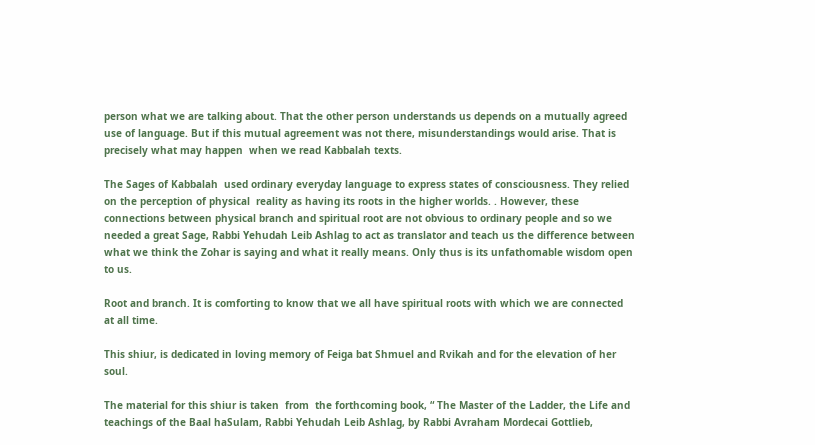person what we are talking about. That the other person understands us depends on a mutually agreed use of language. But if this mutual agreement was not there, misunderstandings would arise. That is precisely what may happen  when we read Kabbalah texts.

The Sages of Kabbalah  used ordinary everyday language to express states of consciousness. They relied on the perception of physical  reality as having its roots in the higher worlds. . However, these connections between physical branch and spiritual root are not obvious to ordinary people and so we needed a great Sage, Rabbi Yehudah Leib Ashlag to act as translator and teach us the difference between what we think the Zohar is saying and what it really means. Only thus is its unfathomable wisdom open to us.

Root and branch. It is comforting to know that we all have spiritual roots with which we are connected at all time.

This shiur, is dedicated in loving memory of Feiga bat Shmuel and Rvikah and for the elevation of her soul.

The material for this shiur is taken  from  the forthcoming book, “ The Master of the Ladder, the Life and teachings of the Baal haSulam, Rabbi Yehudah Leib Ashlag, by Rabbi Avraham Mordecai Gottlieb,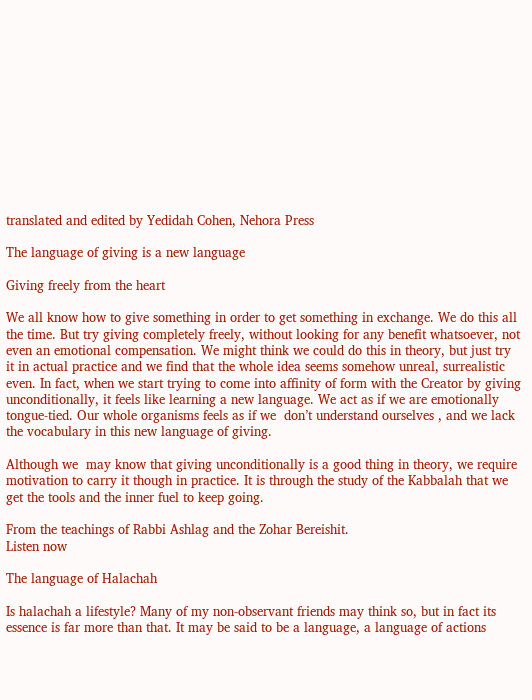translated and edited by Yedidah Cohen, Nehora Press

The language of giving is a new language

Giving freely from the heart

We all know how to give something in order to get something in exchange. We do this all the time. But try giving completely freely, without looking for any benefit whatsoever, not even an emotional compensation. We might think we could do this in theory, but just try it in actual practice and we find that the whole idea seems somehow unreal, surrealistic even. In fact, when we start trying to come into affinity of form with the Creator by giving unconditionally, it feels like learning a new language. We act as if we are emotionally tongue-tied. Our whole organisms feels as if we  don’t understand ourselves , and we lack the vocabulary in this new language of giving.

Although we  may know that giving unconditionally is a good thing in theory, we require motivation to carry it though in practice. It is through the study of the Kabbalah that we get the tools and the inner fuel to keep going.

From the teachings of Rabbi Ashlag and the Zohar Bereishit.
Listen now

The language of Halachah

Is halachah a lifestyle? Many of my non-observant friends may think so, but in fact its essence is far more than that. It may be said to be a language, a language of actions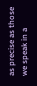as precise as those we speak in a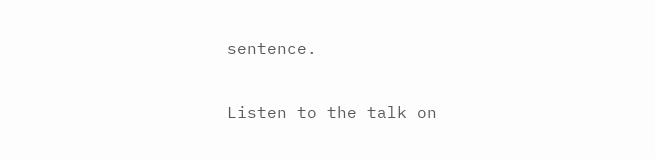sentence.

Listen to the talk on